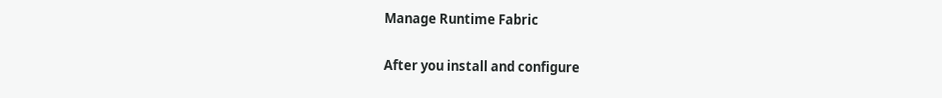Manage Runtime Fabric

After you install and configure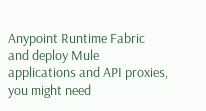Anypoint Runtime Fabric and deploy Mule applications and API proxies, you might need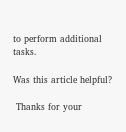to perform additional tasks.

Was this article helpful?

 Thanks for your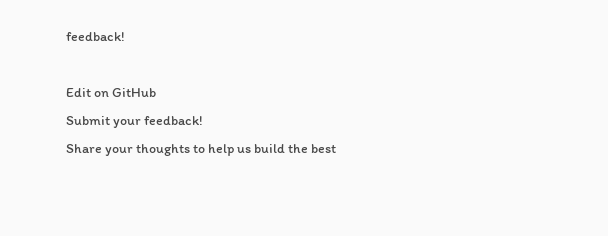feedback!

Edit on GitHub
Submit your feedback!
Share your thoughts to help us build the best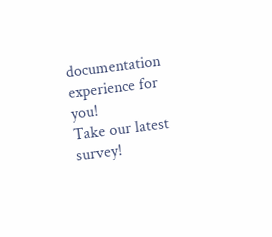documentation experience for you!
Take our latest survey!